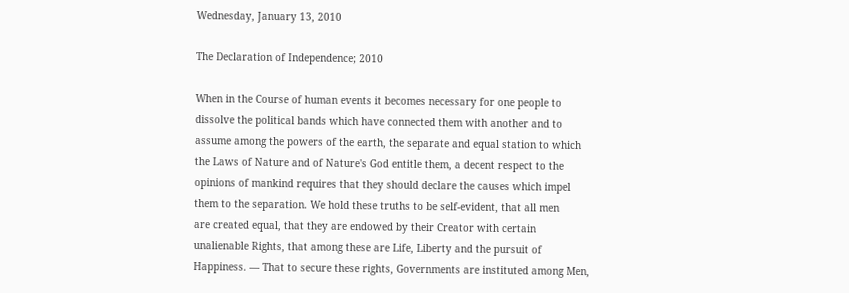Wednesday, January 13, 2010

The Declaration of Independence; 2010

When in the Course of human events it becomes necessary for one people to
dissolve the political bands which have connected them with another and to
assume among the powers of the earth, the separate and equal station to which
the Laws of Nature and of Nature's God entitle them, a decent respect to the
opinions of mankind requires that they should declare the causes which impel
them to the separation. We hold these truths to be self-evident, that all men
are created equal, that they are endowed by their Creator with certain
unalienable Rights, that among these are Life, Liberty and the pursuit of
Happiness. — That to secure these rights, Governments are instituted among Men,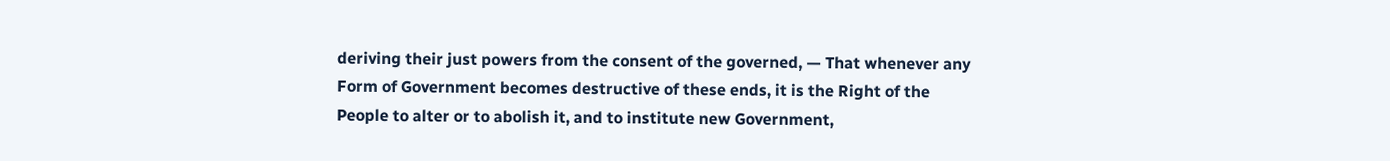deriving their just powers from the consent of the governed, — That whenever any
Form of Government becomes destructive of these ends, it is the Right of the
People to alter or to abolish it, and to institute new Government,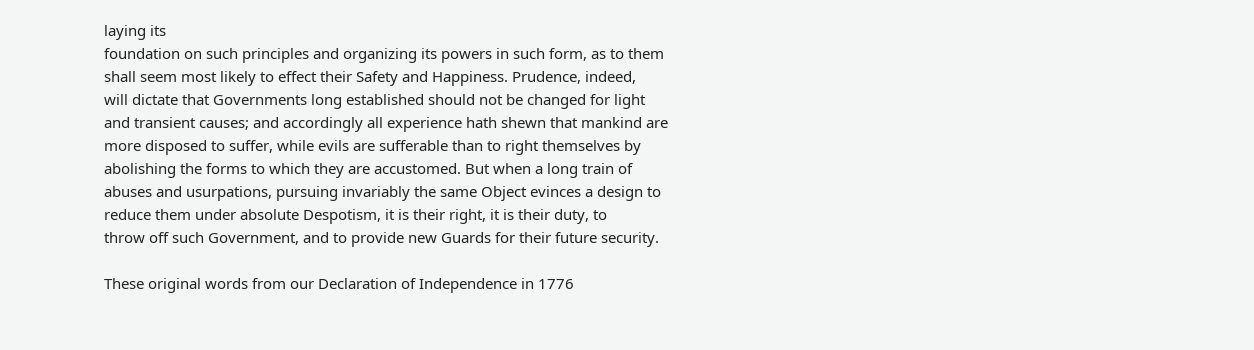laying its
foundation on such principles and organizing its powers in such form, as to them
shall seem most likely to effect their Safety and Happiness. Prudence, indeed,
will dictate that Governments long established should not be changed for light
and transient causes; and accordingly all experience hath shewn that mankind are
more disposed to suffer, while evils are sufferable than to right themselves by
abolishing the forms to which they are accustomed. But when a long train of
abuses and usurpations, pursuing invariably the same Object evinces a design to
reduce them under absolute Despotism, it is their right, it is their duty, to
throw off such Government, and to provide new Guards for their future security.

These original words from our Declaration of Independence in 1776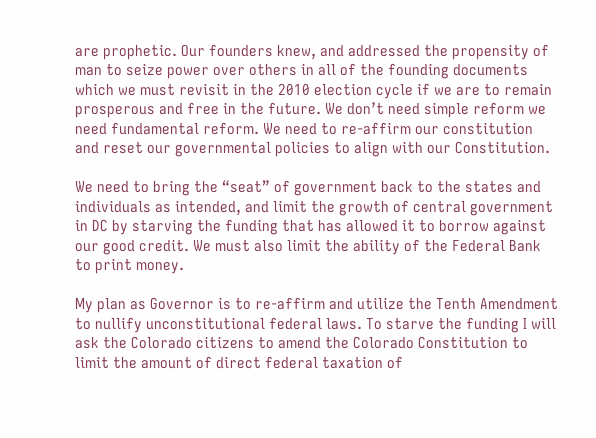are prophetic. Our founders knew, and addressed the propensity of man to seize power over others in all of the founding documents which we must revisit in the 2010 election cycle if we are to remain prosperous and free in the future. We don’t need simple reform we need fundamental reform. We need to re-affirm our constitution and reset our governmental policies to align with our Constitution.

We need to bring the “seat” of government back to the states and individuals as intended, and limit the growth of central government in DC by starving the funding that has allowed it to borrow against our good credit. We must also limit the ability of the Federal Bank to print money.

My plan as Governor is to re-affirm and utilize the Tenth Amendment to nullify unconstitutional federal laws. To starve the funding I will ask the Colorado citizens to amend the Colorado Constitution to limit the amount of direct federal taxation of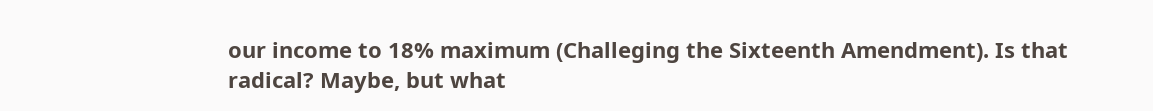our income to 18% maximum (Challeging the Sixteenth Amendment). Is that radical? Maybe, but what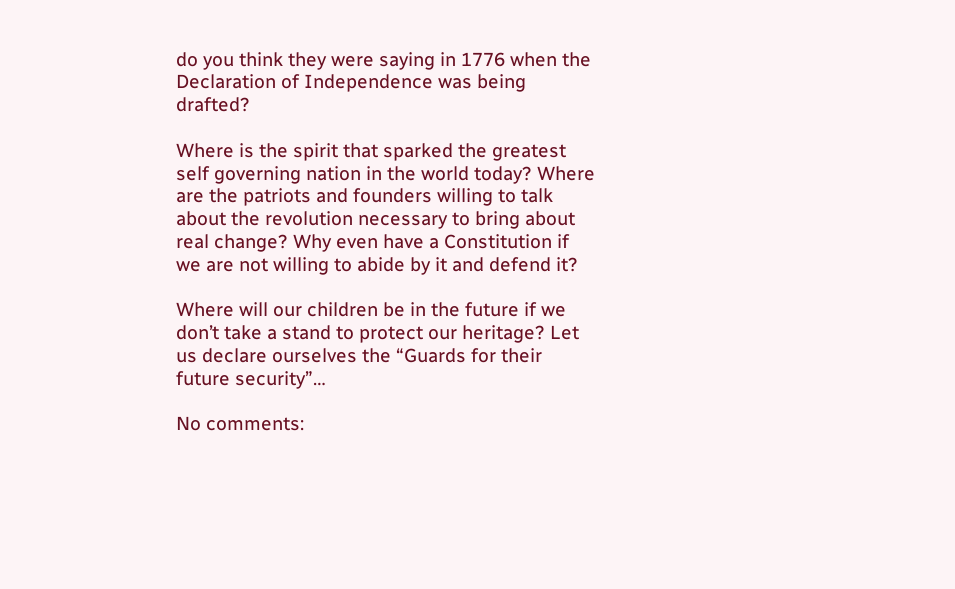do you think they were saying in 1776 when the Declaration of Independence was being drafted?

Where is the spirit that sparked the greatest self governing nation in the world today? Where are the patriots and founders willing to talk about the revolution necessary to bring about real change? Why even have a Constitution if we are not willing to abide by it and defend it?

Where will our children be in the future if we don’t take a stand to protect our heritage? Let us declare ourselves the “Guards for their future security”…

No comments: